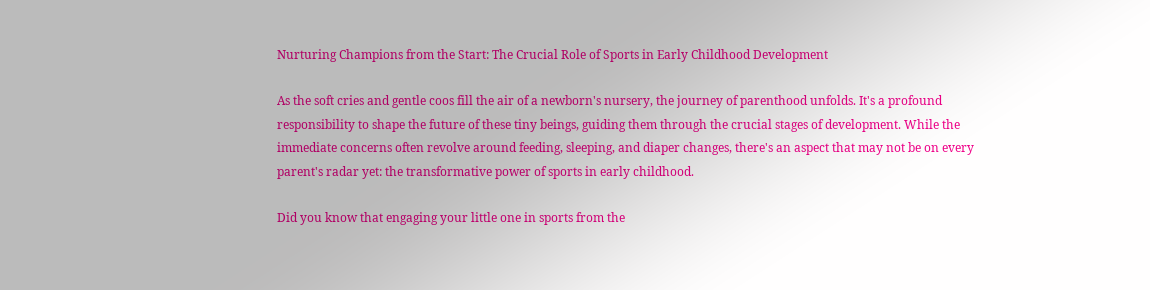Nurturing Champions from the Start: The Crucial Role of Sports in Early Childhood Development

As the soft cries and gentle coos fill the air of a newborn's nursery, the journey of parenthood unfolds. It's a profound responsibility to shape the future of these tiny beings, guiding them through the crucial stages of development. While the immediate concerns often revolve around feeding, sleeping, and diaper changes, there's an aspect that may not be on every parent's radar yet: the transformative power of sports in early childhood.

Did you know that engaging your little one in sports from the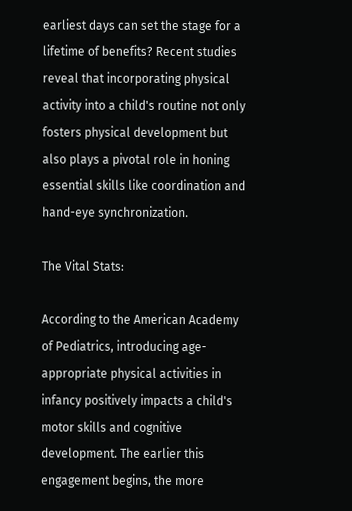earliest days can set the stage for a lifetime of benefits? Recent studies reveal that incorporating physical activity into a child's routine not only fosters physical development but also plays a pivotal role in honing essential skills like coordination and hand-eye synchronization.

The Vital Stats:

According to the American Academy of Pediatrics, introducing age-appropriate physical activities in infancy positively impacts a child's motor skills and cognitive development. The earlier this engagement begins, the more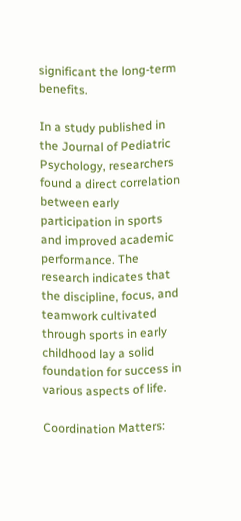significant the long-term benefits.

In a study published in the Journal of Pediatric Psychology, researchers found a direct correlation between early participation in sports and improved academic performance. The research indicates that the discipline, focus, and teamwork cultivated through sports in early childhood lay a solid foundation for success in various aspects of life.

Coordination Matters: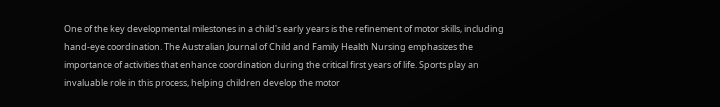One of the key developmental milestones in a child's early years is the refinement of motor skills, including hand-eye coordination. The Australian Journal of Child and Family Health Nursing emphasizes the importance of activities that enhance coordination during the critical first years of life. Sports play an invaluable role in this process, helping children develop the motor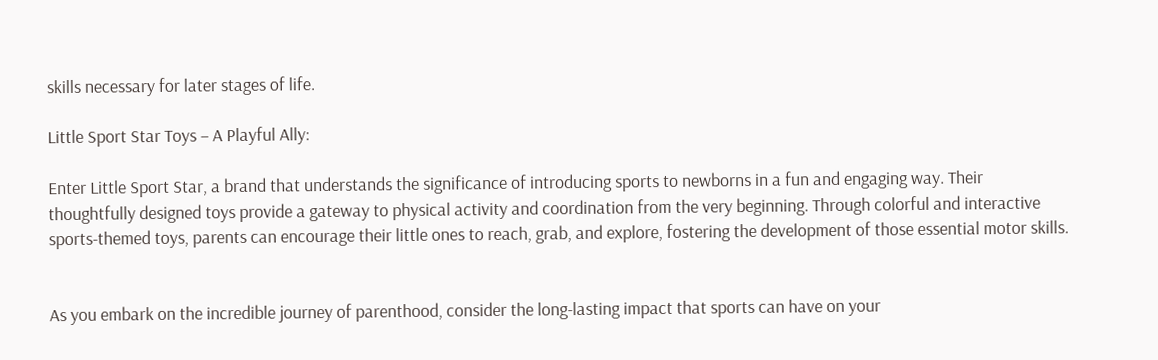skills necessary for later stages of life.

Little Sport Star Toys – A Playful Ally:

Enter Little Sport Star, a brand that understands the significance of introducing sports to newborns in a fun and engaging way. Their thoughtfully designed toys provide a gateway to physical activity and coordination from the very beginning. Through colorful and interactive sports-themed toys, parents can encourage their little ones to reach, grab, and explore, fostering the development of those essential motor skills.


As you embark on the incredible journey of parenthood, consider the long-lasting impact that sports can have on your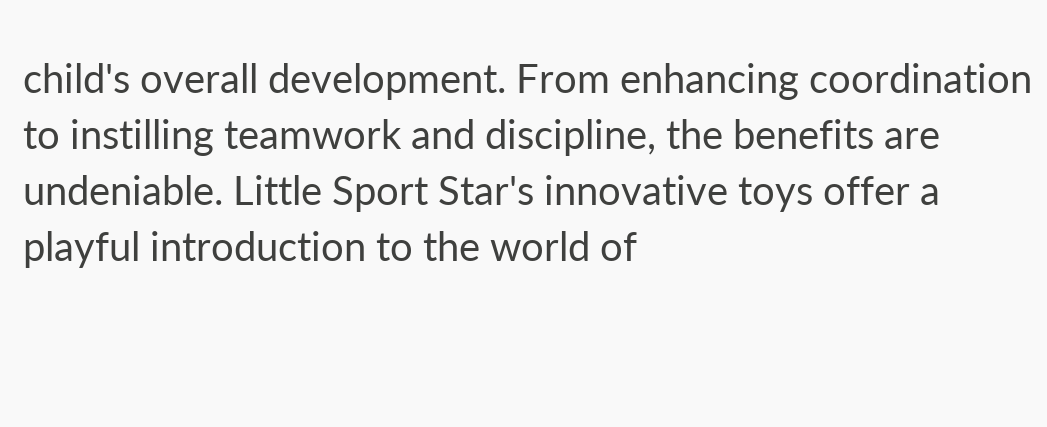child's overall development. From enhancing coordination to instilling teamwork and discipline, the benefits are undeniable. Little Sport Star's innovative toys offer a playful introduction to the world of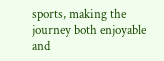sports, making the journey both enjoyable and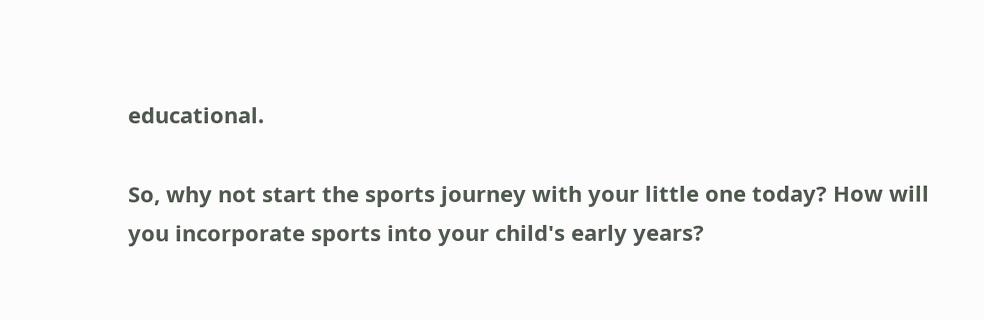educational.

So, why not start the sports journey with your little one today? How will you incorporate sports into your child's early years?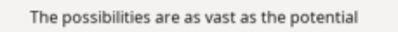The possibilities are as vast as the potential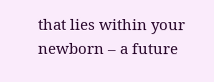that lies within your newborn – a future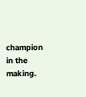champion in the making.